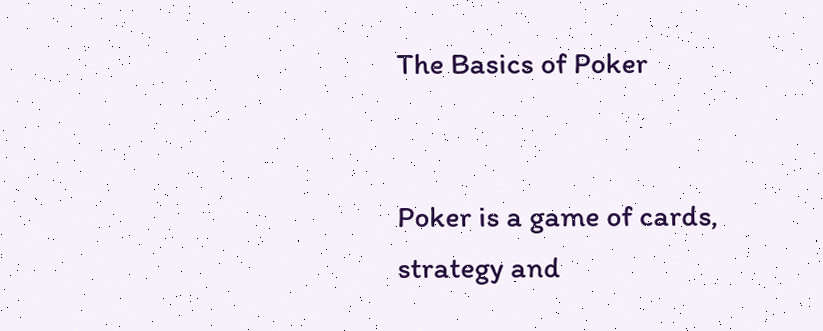The Basics of Poker


Poker is a game of cards, strategy and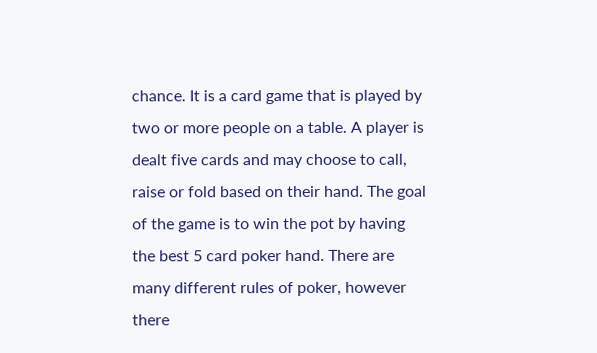chance. It is a card game that is played by two or more people on a table. A player is dealt five cards and may choose to call, raise or fold based on their hand. The goal of the game is to win the pot by having the best 5 card poker hand. There are many different rules of poker, however there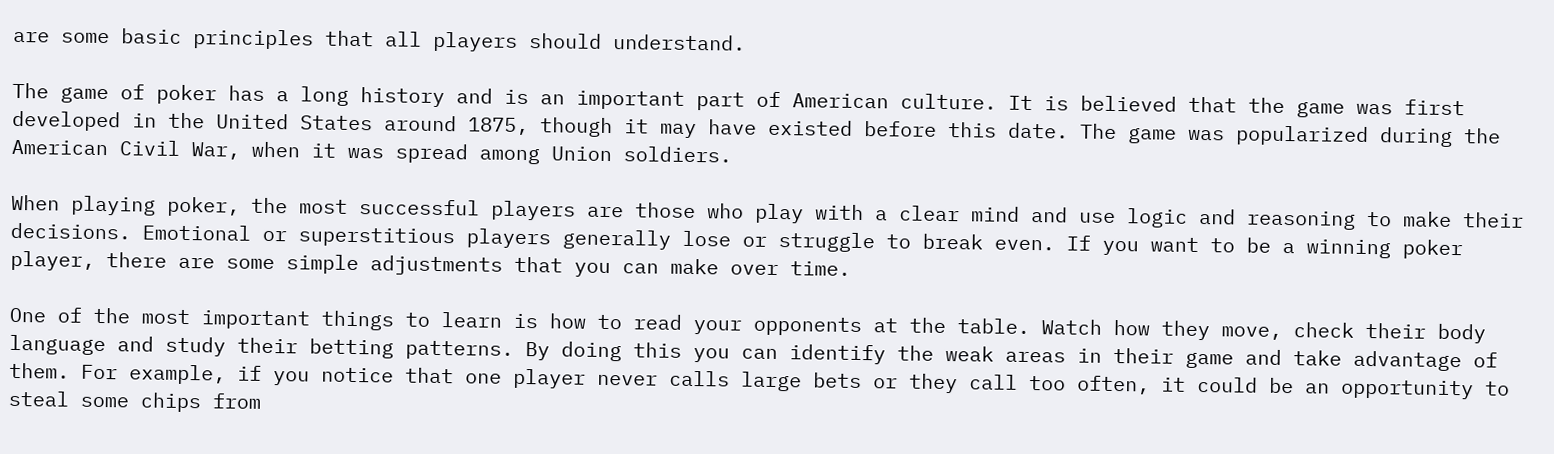are some basic principles that all players should understand.

The game of poker has a long history and is an important part of American culture. It is believed that the game was first developed in the United States around 1875, though it may have existed before this date. The game was popularized during the American Civil War, when it was spread among Union soldiers.

When playing poker, the most successful players are those who play with a clear mind and use logic and reasoning to make their decisions. Emotional or superstitious players generally lose or struggle to break even. If you want to be a winning poker player, there are some simple adjustments that you can make over time.

One of the most important things to learn is how to read your opponents at the table. Watch how they move, check their body language and study their betting patterns. By doing this you can identify the weak areas in their game and take advantage of them. For example, if you notice that one player never calls large bets or they call too often, it could be an opportunity to steal some chips from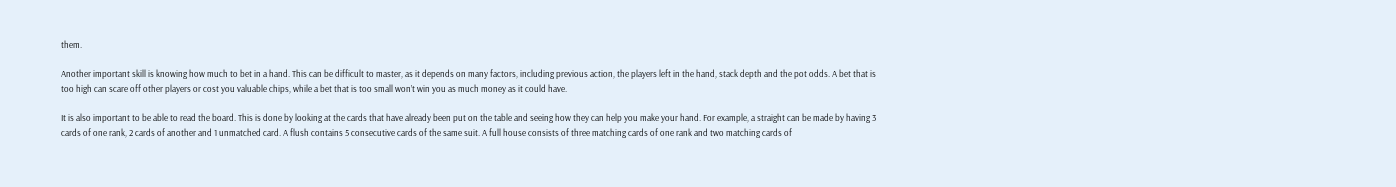them.

Another important skill is knowing how much to bet in a hand. This can be difficult to master, as it depends on many factors, including previous action, the players left in the hand, stack depth and the pot odds. A bet that is too high can scare off other players or cost you valuable chips, while a bet that is too small won’t win you as much money as it could have.

It is also important to be able to read the board. This is done by looking at the cards that have already been put on the table and seeing how they can help you make your hand. For example, a straight can be made by having 3 cards of one rank, 2 cards of another and 1 unmatched card. A flush contains 5 consecutive cards of the same suit. A full house consists of three matching cards of one rank and two matching cards of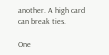another. A high card can break ties.

One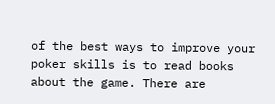of the best ways to improve your poker skills is to read books about the game. There are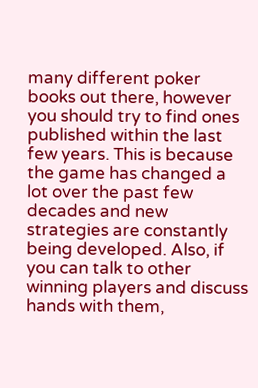many different poker books out there, however you should try to find ones published within the last few years. This is because the game has changed a lot over the past few decades and new strategies are constantly being developed. Also, if you can talk to other winning players and discuss hands with them,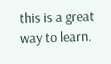this is a great way to learn.